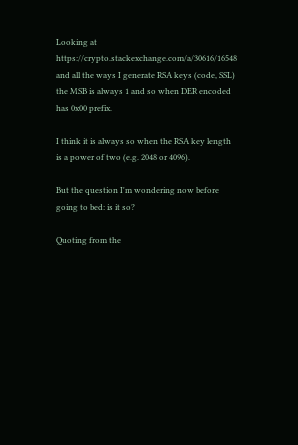Looking at https://crypto.stackexchange.com/a/30616/16548 and all the ways I generate RSA keys (code, SSL) the MSB is always 1 and so when DER encoded has 0x00 prefix.

I think it is always so when the RSA key length is a power of two (e.g. 2048 or 4096).

But the question I'm wondering now before going to bed: is it so?

Quoting from the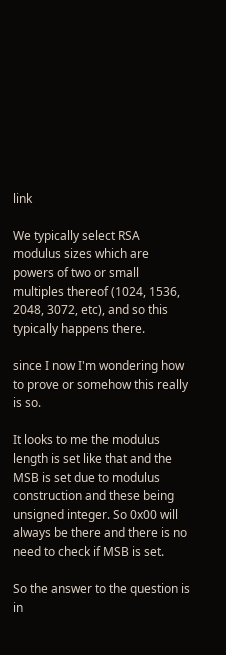link

We typically select RSA modulus sizes which are powers of two or small multiples thereof (1024, 1536, 2048, 3072, etc), and so this typically happens there.

since I now I'm wondering how to prove or somehow this really is so.

It looks to me the modulus length is set like that and the MSB is set due to modulus construction and these being unsigned integer. So 0x00 will always be there and there is no need to check if MSB is set.

So the answer to the question is in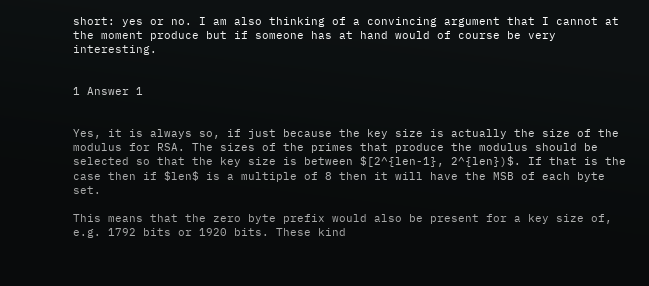short: yes or no. I am also thinking of a convincing argument that I cannot at the moment produce but if someone has at hand would of course be very interesting.


1 Answer 1


Yes, it is always so, if just because the key size is actually the size of the modulus for RSA. The sizes of the primes that produce the modulus should be selected so that the key size is between $[2^{len-1}, 2^{len})$. If that is the case then if $len$ is a multiple of 8 then it will have the MSB of each byte set.

This means that the zero byte prefix would also be present for a key size of, e.g. 1792 bits or 1920 bits. These kind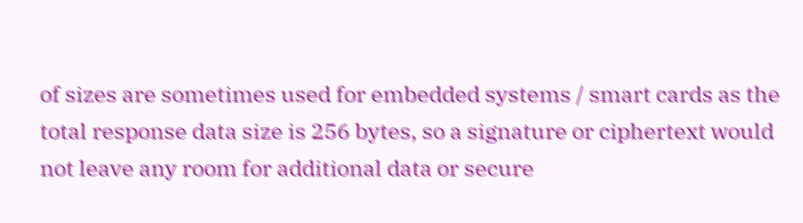of sizes are sometimes used for embedded systems / smart cards as the total response data size is 256 bytes, so a signature or ciphertext would not leave any room for additional data or secure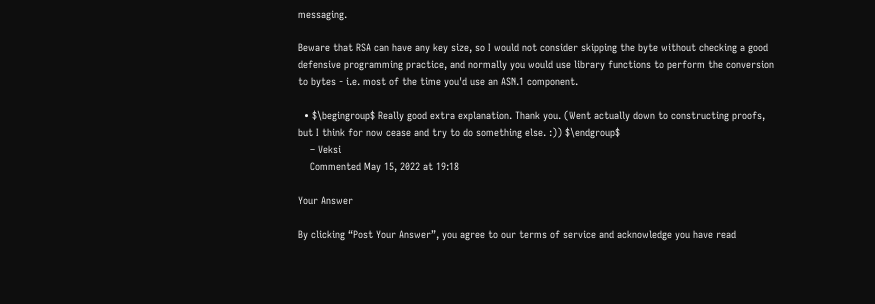messaging.

Beware that RSA can have any key size, so I would not consider skipping the byte without checking a good defensive programming practice, and normally you would use library functions to perform the conversion to bytes - i.e. most of the time you'd use an ASN.1 component.

  • $\begingroup$ Really good extra explanation. Thank you. (Went actually down to constructing proofs, but I think for now cease and try to do something else. :)) $\endgroup$
    – Veksi
    Commented May 15, 2022 at 19:18

Your Answer

By clicking “Post Your Answer”, you agree to our terms of service and acknowledge you have read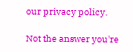our privacy policy.

Not the answer you're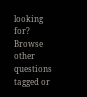looking for? Browse other questions tagged or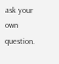ask your own question.